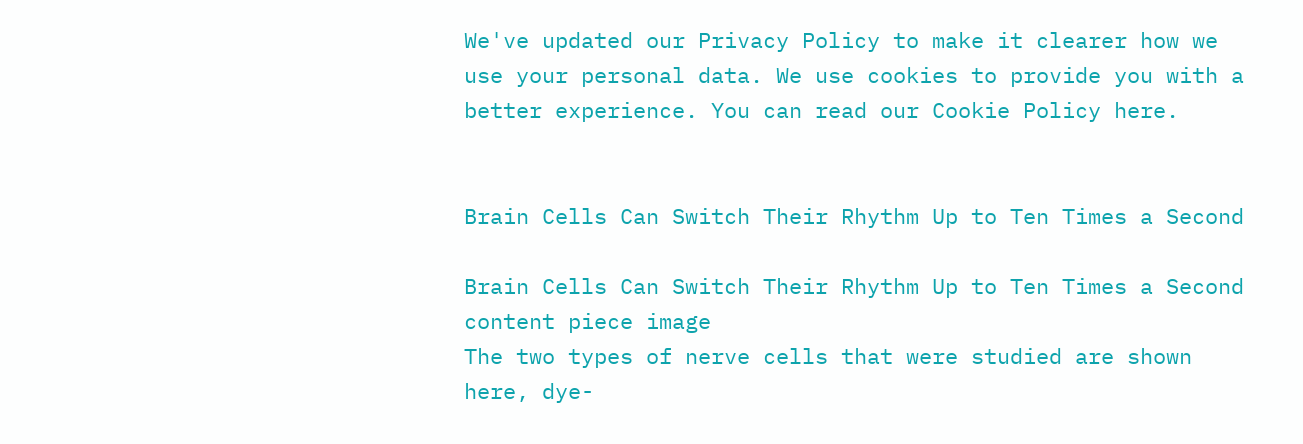We've updated our Privacy Policy to make it clearer how we use your personal data. We use cookies to provide you with a better experience. You can read our Cookie Policy here.


Brain Cells Can Switch Their Rhythm Up to Ten Times a Second

Brain Cells Can Switch Their Rhythm Up to Ten Times a Second content piece image
The two types of nerve cells that were studied are shown here, dye-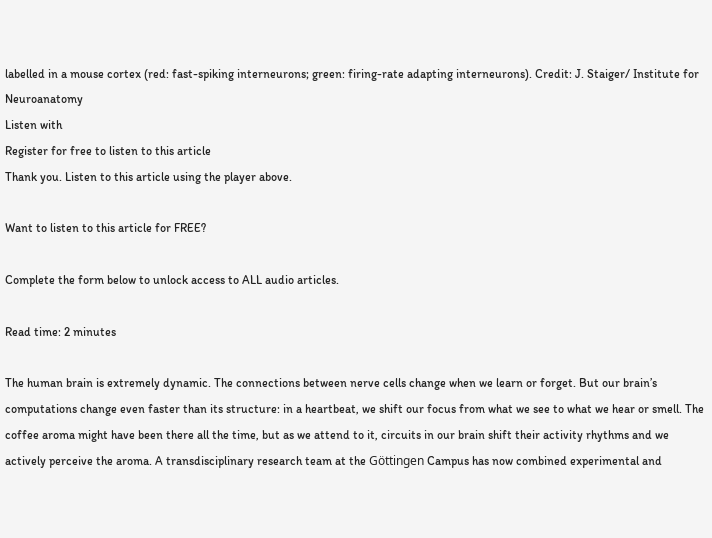labelled in a mouse cortex (red: fast-spiking interneurons; green: firing-rate adapting interneurons). Credit: J. Staiger/ Institute for Neuroanatomy
Listen with
Register for free to listen to this article
Thank you. Listen to this article using the player above.

Want to listen to this article for FREE?

Complete the form below to unlock access to ALL audio articles.

Read time: 2 minutes

The human brain is extremely dynamic. The connections between nerve cells change when we learn or forget. But our brain’s computations change even faster than its structure: in a heartbeat, we shift our focus from what we see to what we hear or smell. The coffee aroma might have been there all the time, but as we attend to it, circuits in our brain shift their activity rhythms and we actively perceive the aroma. A transdisciplinary research team at the Göttingen Campus has now combined experimental and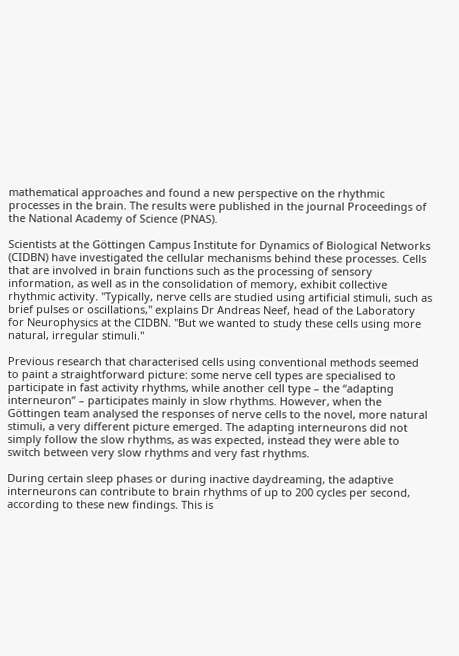mathematical approaches and found a new perspective on the rhythmic processes in the brain. The results were published in the journal Proceedings of the National Academy of Science (PNAS).

Scientists at the Göttingen Campus Institute for Dynamics of Biological Networks (CIDBN) have investigated the cellular mechanisms behind these processes. Cells that are involved in brain functions such as the processing of sensory information, as well as in the consolidation of memory, exhibit collective rhythmic activity. "Typically, nerve cells are studied using artificial stimuli, such as brief pulses or oscillations," explains Dr Andreas Neef, head of the Laboratory for Neurophysics at the CIDBN. "But we wanted to study these cells using more natural, irregular stimuli."

Previous research that characterised cells using conventional methods seemed to paint a straightforward picture: some nerve cell types are specialised to participate in fast activity rhythms, while another cell type – the “adapting interneuron” – participates mainly in slow rhythms. However, when the Göttingen team analysed the responses of nerve cells to the novel, more natural stimuli, a very different picture emerged. The adapting interneurons did not simply follow the slow rhythms, as was expected, instead they were able to switch between very slow rhythms and very fast rhythms.

During certain sleep phases or during inactive daydreaming, the adaptive interneurons can contribute to brain rhythms of up to 200 cycles per second, according to these new findings. This is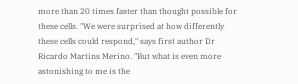more than 20 times faster than thought possible for these cells. "We were surprised at how differently these cells could respond," says first author Dr Ricardo Martins Merino. "But what is even more astonishing to me is the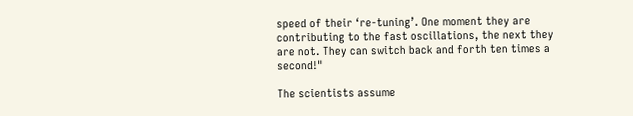speed of their ‘re-tuning’. One moment they are contributing to the fast oscillations, the next they are not. They can switch back and forth ten times a second!"

The scientists assume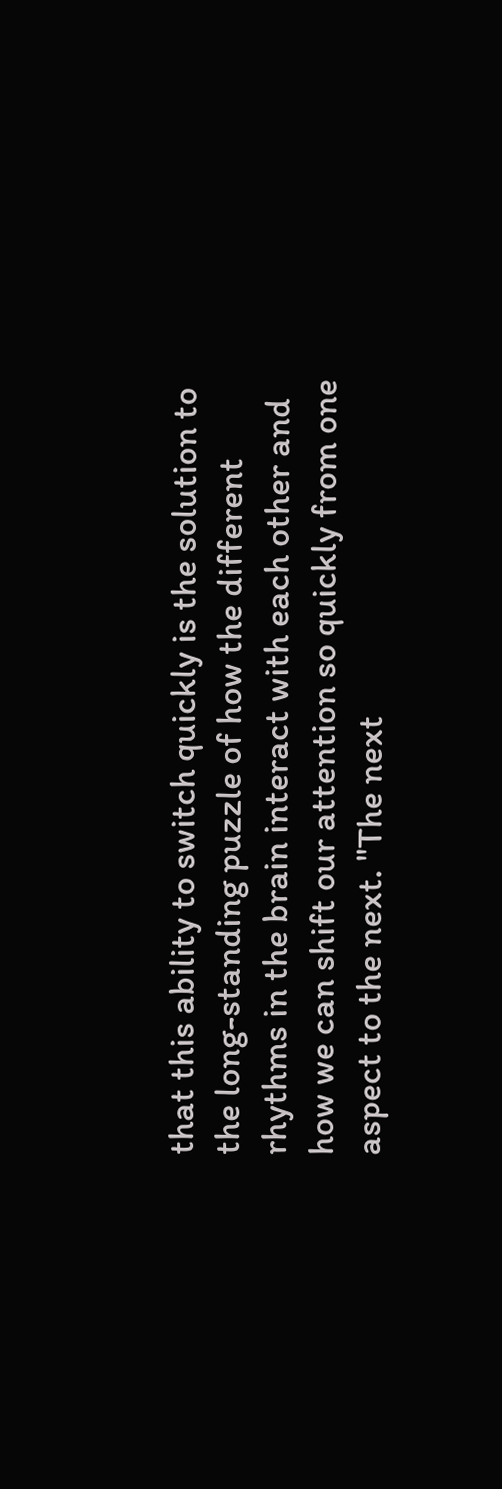that this ability to switch quickly is the solution to the long-standing puzzle of how the different rhythms in the brain interact with each other and how we can shift our attention so quickly from one aspect to the next. "The next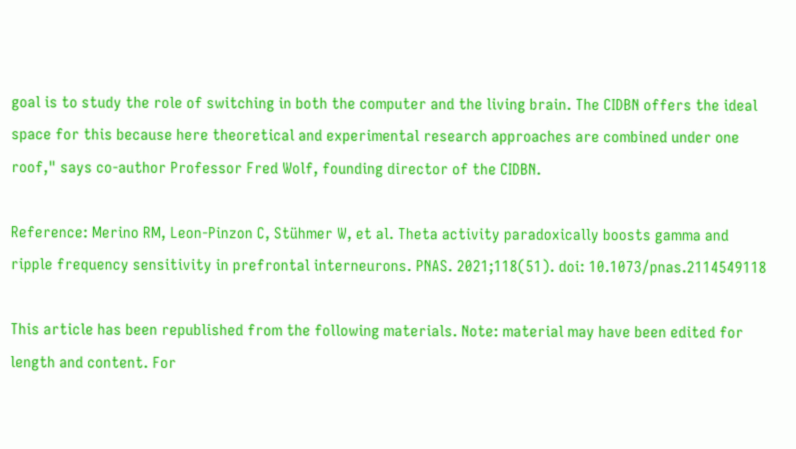goal is to study the role of switching in both the computer and the living brain. The CIDBN offers the ideal space for this because here theoretical and experimental research approaches are combined under one roof," says co-author Professor Fred Wolf, founding director of the CIDBN.

Reference: Merino RM, Leon-Pinzon C, Stühmer W, et al. Theta activity paradoxically boosts gamma and ripple frequency sensitivity in prefrontal interneurons. PNAS. 2021;118(51). doi: 10.1073/pnas.2114549118

This article has been republished from the following materials. Note: material may have been edited for length and content. For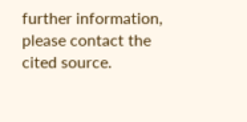further information, please contact the cited source.